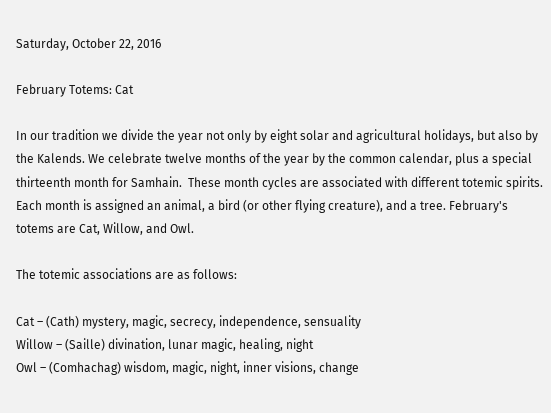Saturday, October 22, 2016

February Totems: Cat

In our tradition we divide the year not only by eight solar and agricultural holidays, but also by the Kalends. We celebrate twelve months of the year by the common calendar, plus a special thirteenth month for Samhain.  These month cycles are associated with different totemic spirits. Each month is assigned an animal, a bird (or other flying creature), and a tree. February's totems are Cat, Willow, and Owl.

The totemic associations are as follows:

Cat – (Cath) mystery, magic, secrecy, independence, sensuality
Willow – (Saille) divination, lunar magic, healing, night
Owl – (Comhachag) wisdom, magic, night, inner visions, change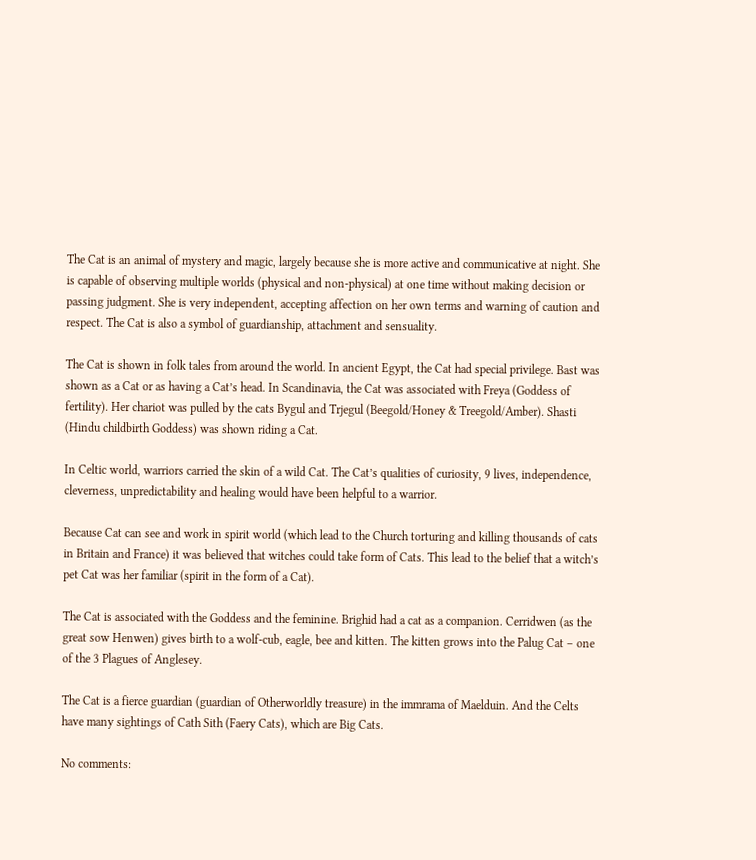The Cat is an animal of mystery and magic, largely because she is more active and communicative at night. She is capable of observing multiple worlds (physical and non-physical) at one time without making decision or passing judgment. She is very independent, accepting affection on her own terms and warning of caution and respect. The Cat is also a symbol of guardianship, attachment and sensuality.

The Cat is shown in folk tales from around the world. In ancient Egypt, the Cat had special privilege. Bast was shown as a Cat or as having a Cat’s head. In Scandinavia, the Cat was associated with Freya (Goddess of fertility). Her chariot was pulled by the cats Bygul and Trjegul (Beegold/Honey & Treegold/Amber). Shasti (Hindu childbirth Goddess) was shown riding a Cat.

In Celtic world, warriors carried the skin of a wild Cat. The Cat’s qualities of curiosity, 9 lives, independence, cleverness, unpredictability and healing would have been helpful to a warrior.

Because Cat can see and work in spirit world (which lead to the Church torturing and killing thousands of cats in Britain and France) it was believed that witches could take form of Cats. This lead to the belief that a witch’s pet Cat was her familiar (spirit in the form of a Cat).

The Cat is associated with the Goddess and the feminine. Brighid had a cat as a companion. Cerridwen (as the great sow Henwen) gives birth to a wolf-cub, eagle, bee and kitten. The kitten grows into the Palug Cat – one of the 3 Plagues of Anglesey.

The Cat is a fierce guardian (guardian of Otherworldly treasure) in the immrama of Maelduin. And the Celts have many sightings of Cath Sith (Faery Cats), which are Big Cats.

No comments: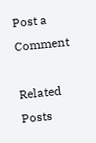Post a Comment

Related Posts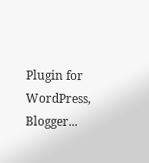Plugin for WordPress, Blogger...